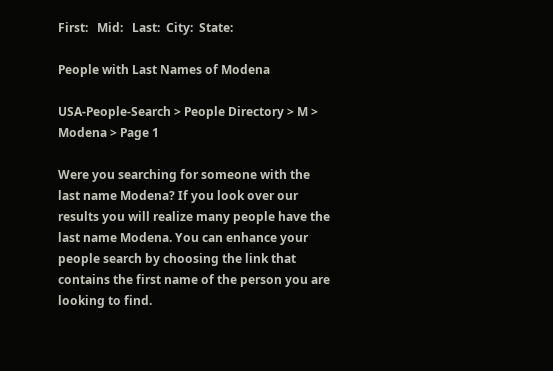First:   Mid:   Last:  City:  State:

People with Last Names of Modena

USA-People-Search > People Directory > M > Modena > Page 1

Were you searching for someone with the last name Modena? If you look over our results you will realize many people have the last name Modena. You can enhance your people search by choosing the link that contains the first name of the person you are looking to find.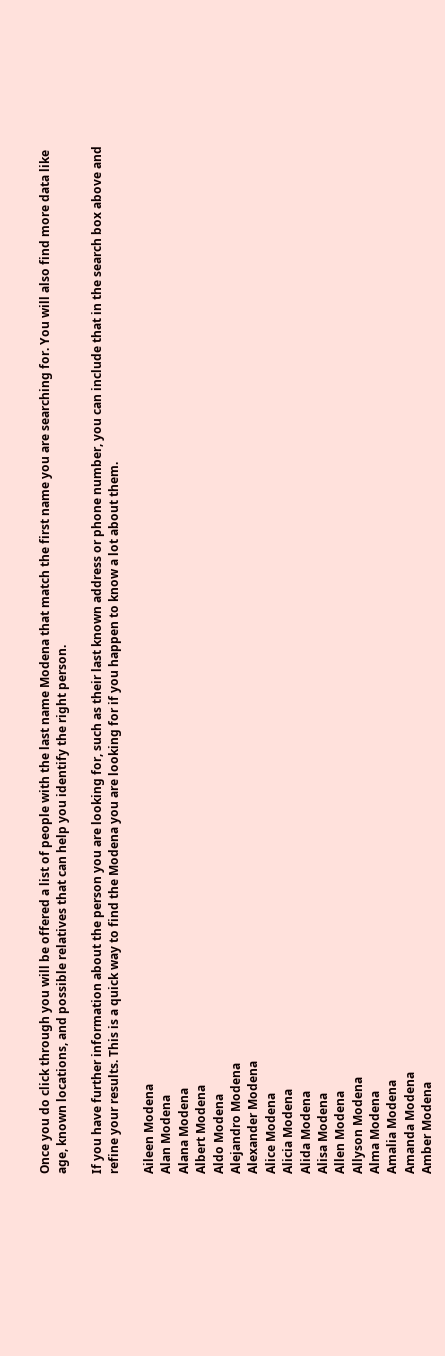Once you do click through you will be offered a list of people with the last name Modena that match the first name you are searching for. You will also find more data like age, known locations, and possible relatives that can help you identify the right person.

If you have further information about the person you are looking for, such as their last known address or phone number, you can include that in the search box above and refine your results. This is a quick way to find the Modena you are looking for if you happen to know a lot about them.

Aileen Modena
Alan Modena
Alana Modena
Albert Modena
Aldo Modena
Alejandro Modena
Alexander Modena
Alice Modena
Alicia Modena
Alida Modena
Alisa Modena
Allen Modena
Allyson Modena
Alma Modena
Amalia Modena
Amanda Modena
Amber Modena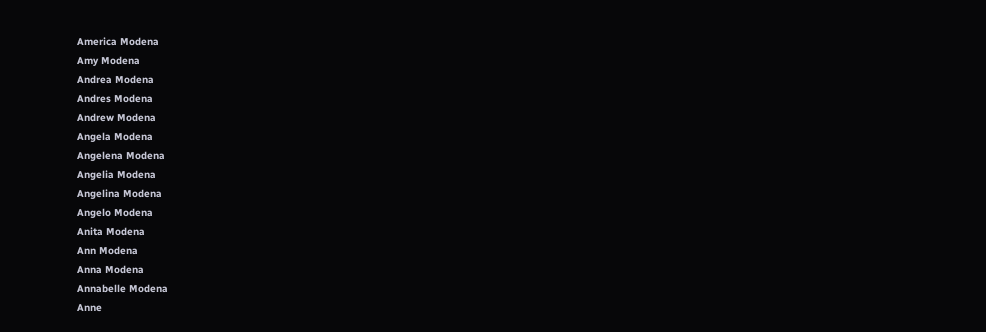America Modena
Amy Modena
Andrea Modena
Andres Modena
Andrew Modena
Angela Modena
Angelena Modena
Angelia Modena
Angelina Modena
Angelo Modena
Anita Modena
Ann Modena
Anna Modena
Annabelle Modena
Anne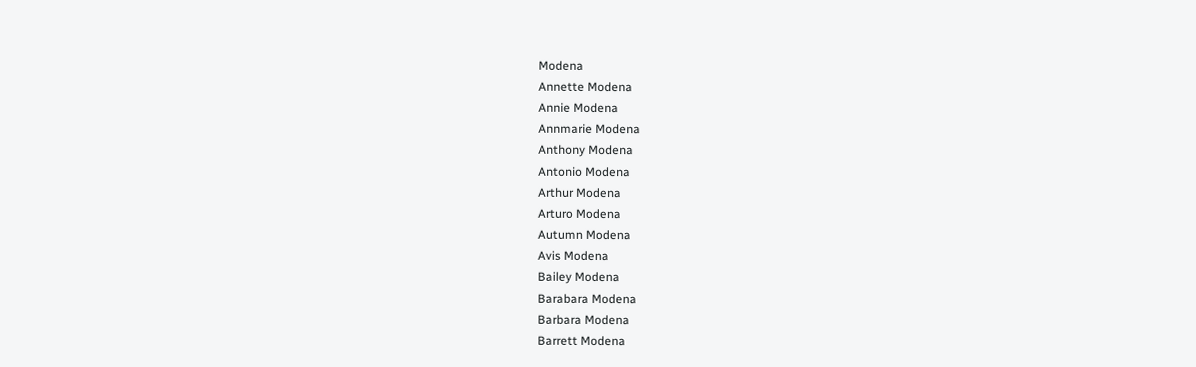Modena
Annette Modena
Annie Modena
Annmarie Modena
Anthony Modena
Antonio Modena
Arthur Modena
Arturo Modena
Autumn Modena
Avis Modena
Bailey Modena
Barabara Modena
Barbara Modena
Barrett Modena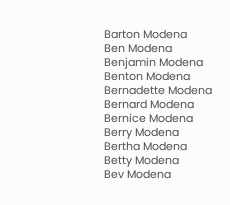Barton Modena
Ben Modena
Benjamin Modena
Benton Modena
Bernadette Modena
Bernard Modena
Bernice Modena
Berry Modena
Bertha Modena
Betty Modena
Bev Modena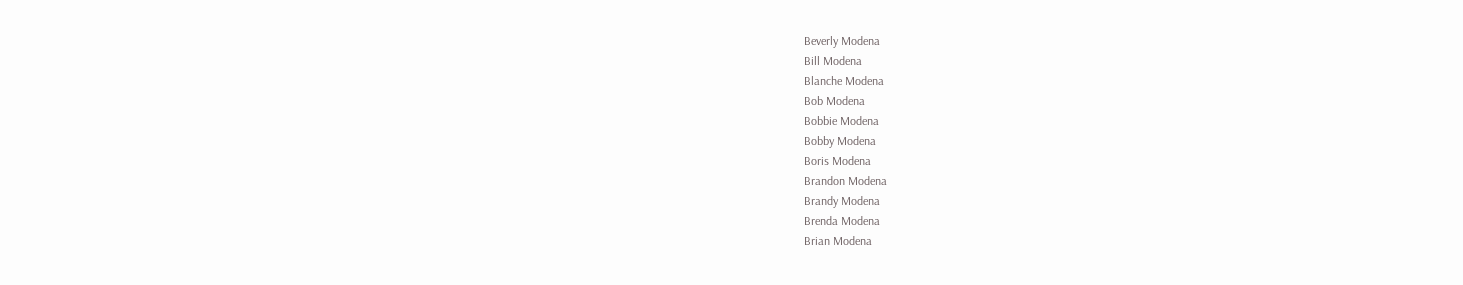Beverly Modena
Bill Modena
Blanche Modena
Bob Modena
Bobbie Modena
Bobby Modena
Boris Modena
Brandon Modena
Brandy Modena
Brenda Modena
Brian Modena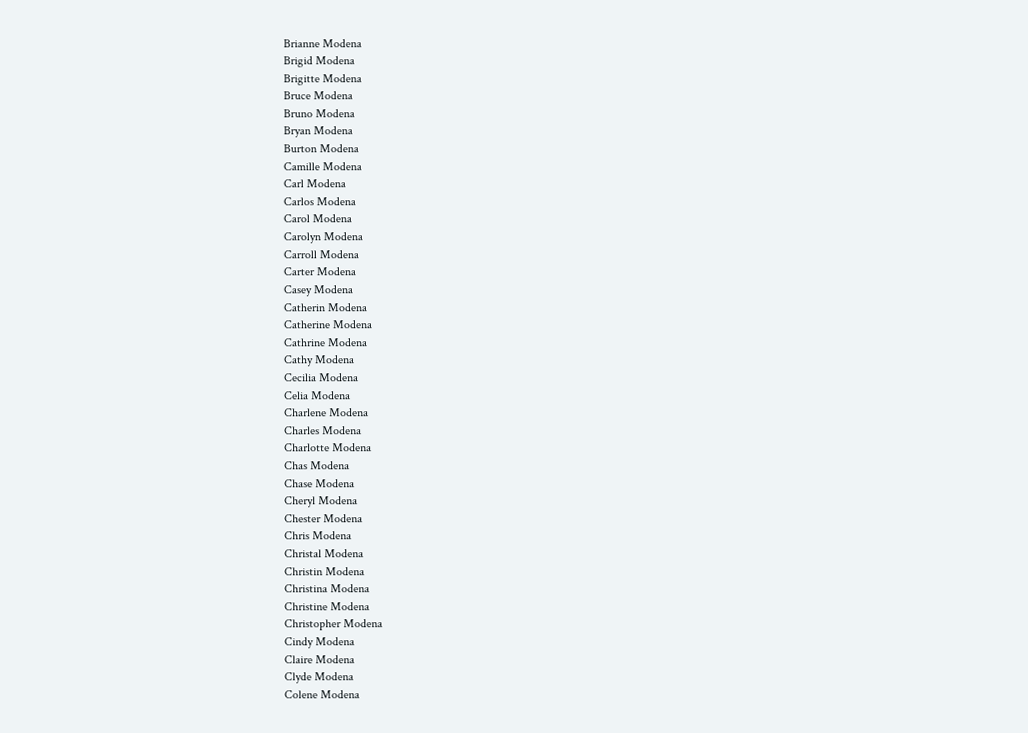Brianne Modena
Brigid Modena
Brigitte Modena
Bruce Modena
Bruno Modena
Bryan Modena
Burton Modena
Camille Modena
Carl Modena
Carlos Modena
Carol Modena
Carolyn Modena
Carroll Modena
Carter Modena
Casey Modena
Catherin Modena
Catherine Modena
Cathrine Modena
Cathy Modena
Cecilia Modena
Celia Modena
Charlene Modena
Charles Modena
Charlotte Modena
Chas Modena
Chase Modena
Cheryl Modena
Chester Modena
Chris Modena
Christal Modena
Christin Modena
Christina Modena
Christine Modena
Christopher Modena
Cindy Modena
Claire Modena
Clyde Modena
Colene Modena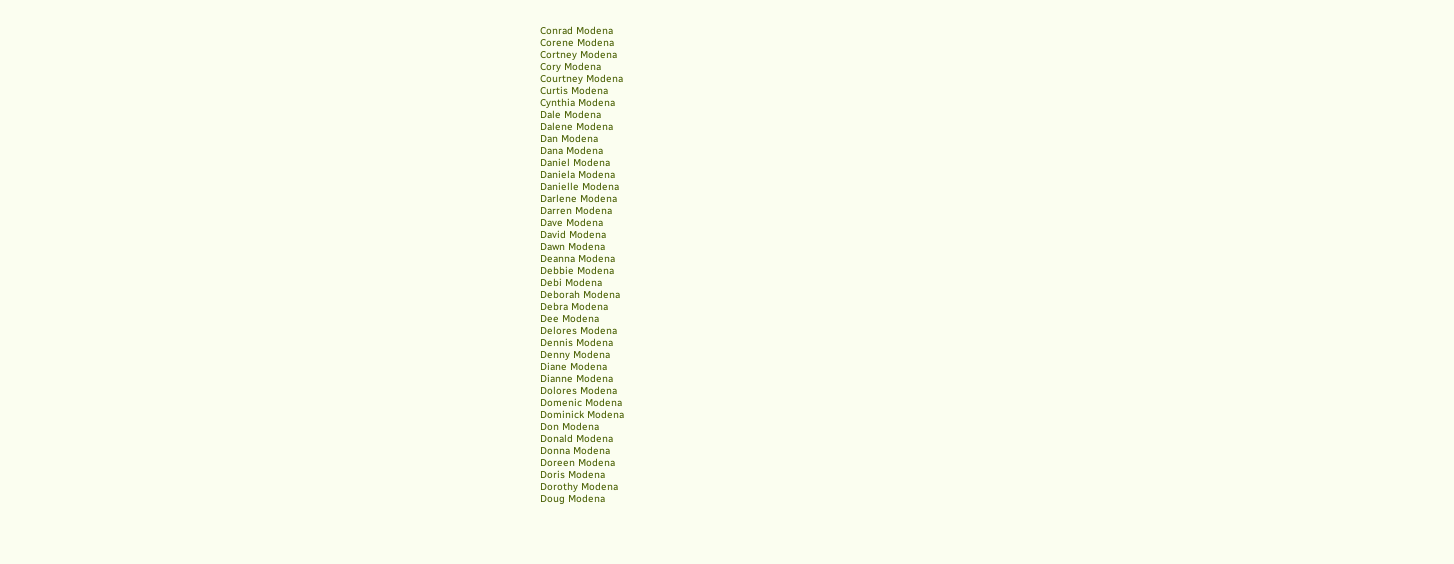Conrad Modena
Corene Modena
Cortney Modena
Cory Modena
Courtney Modena
Curtis Modena
Cynthia Modena
Dale Modena
Dalene Modena
Dan Modena
Dana Modena
Daniel Modena
Daniela Modena
Danielle Modena
Darlene Modena
Darren Modena
Dave Modena
David Modena
Dawn Modena
Deanna Modena
Debbie Modena
Debi Modena
Deborah Modena
Debra Modena
Dee Modena
Delores Modena
Dennis Modena
Denny Modena
Diane Modena
Dianne Modena
Dolores Modena
Domenic Modena
Dominick Modena
Don Modena
Donald Modena
Donna Modena
Doreen Modena
Doris Modena
Dorothy Modena
Doug Modena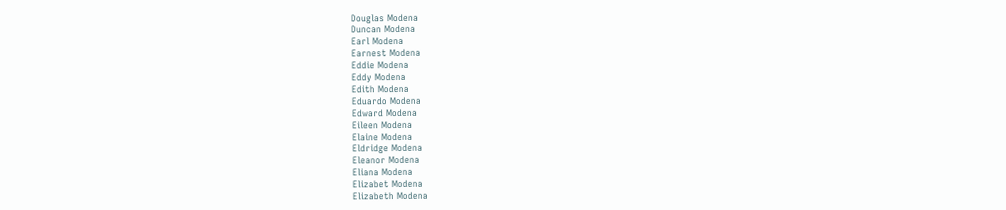Douglas Modena
Duncan Modena
Earl Modena
Earnest Modena
Eddie Modena
Eddy Modena
Edith Modena
Eduardo Modena
Edward Modena
Eileen Modena
Elaine Modena
Eldridge Modena
Eleanor Modena
Eliana Modena
Elizabet Modena
Elizabeth Modena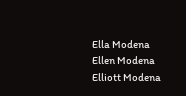Ella Modena
Ellen Modena
Elliott Modena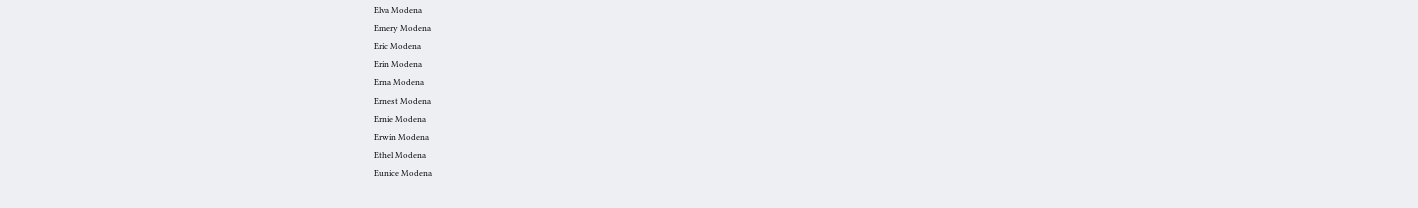Elva Modena
Emery Modena
Eric Modena
Erin Modena
Erna Modena
Ernest Modena
Ernie Modena
Erwin Modena
Ethel Modena
Eunice Modena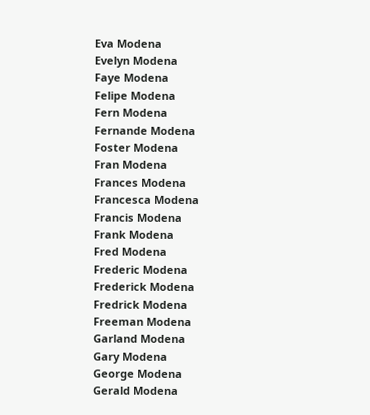Eva Modena
Evelyn Modena
Faye Modena
Felipe Modena
Fern Modena
Fernande Modena
Foster Modena
Fran Modena
Frances Modena
Francesca Modena
Francis Modena
Frank Modena
Fred Modena
Frederic Modena
Frederick Modena
Fredrick Modena
Freeman Modena
Garland Modena
Gary Modena
George Modena
Gerald Modena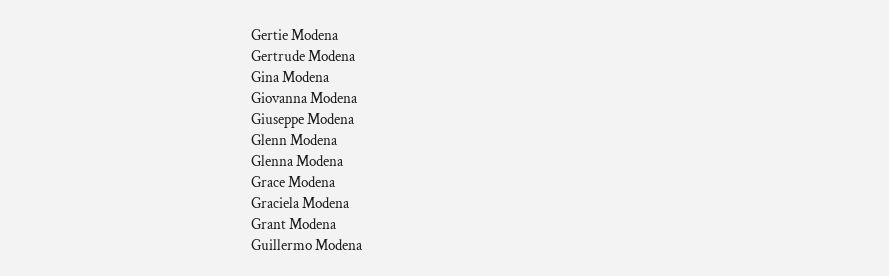Gertie Modena
Gertrude Modena
Gina Modena
Giovanna Modena
Giuseppe Modena
Glenn Modena
Glenna Modena
Grace Modena
Graciela Modena
Grant Modena
Guillermo Modena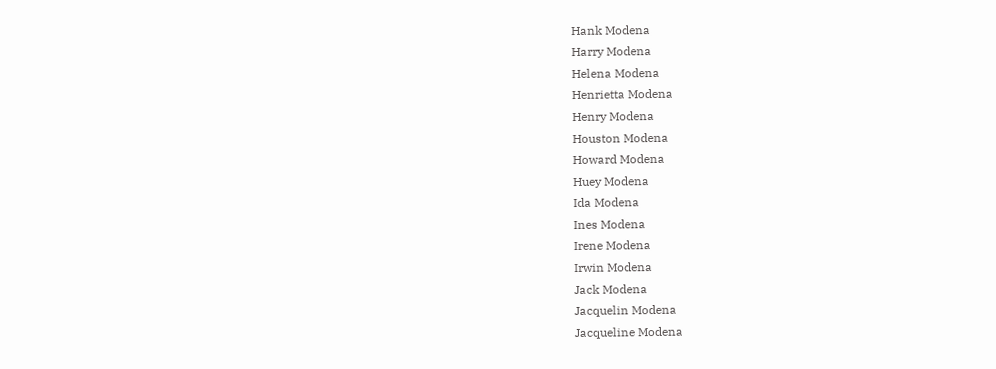Hank Modena
Harry Modena
Helena Modena
Henrietta Modena
Henry Modena
Houston Modena
Howard Modena
Huey Modena
Ida Modena
Ines Modena
Irene Modena
Irwin Modena
Jack Modena
Jacquelin Modena
Jacqueline Modena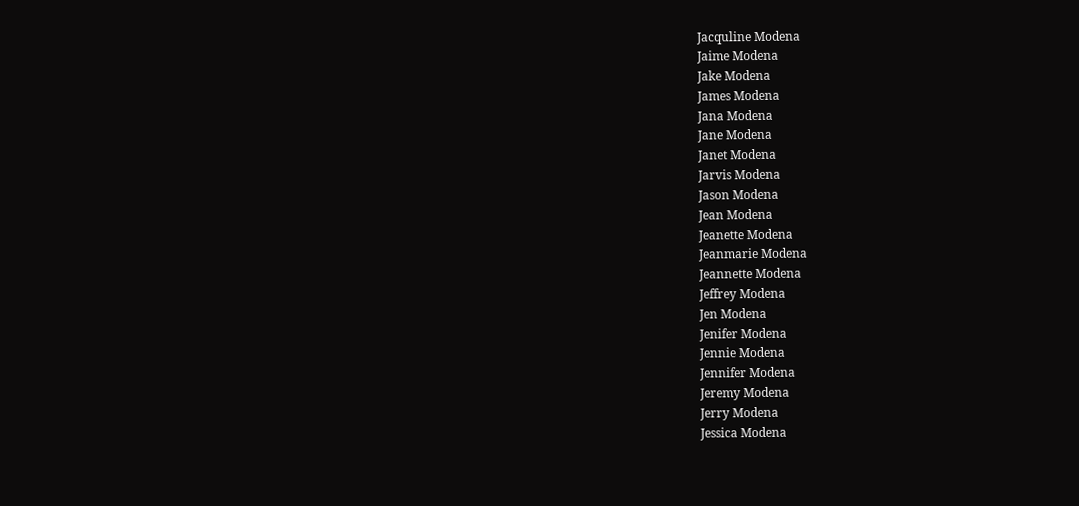Jacquline Modena
Jaime Modena
Jake Modena
James Modena
Jana Modena
Jane Modena
Janet Modena
Jarvis Modena
Jason Modena
Jean Modena
Jeanette Modena
Jeanmarie Modena
Jeannette Modena
Jeffrey Modena
Jen Modena
Jenifer Modena
Jennie Modena
Jennifer Modena
Jeremy Modena
Jerry Modena
Jessica Modena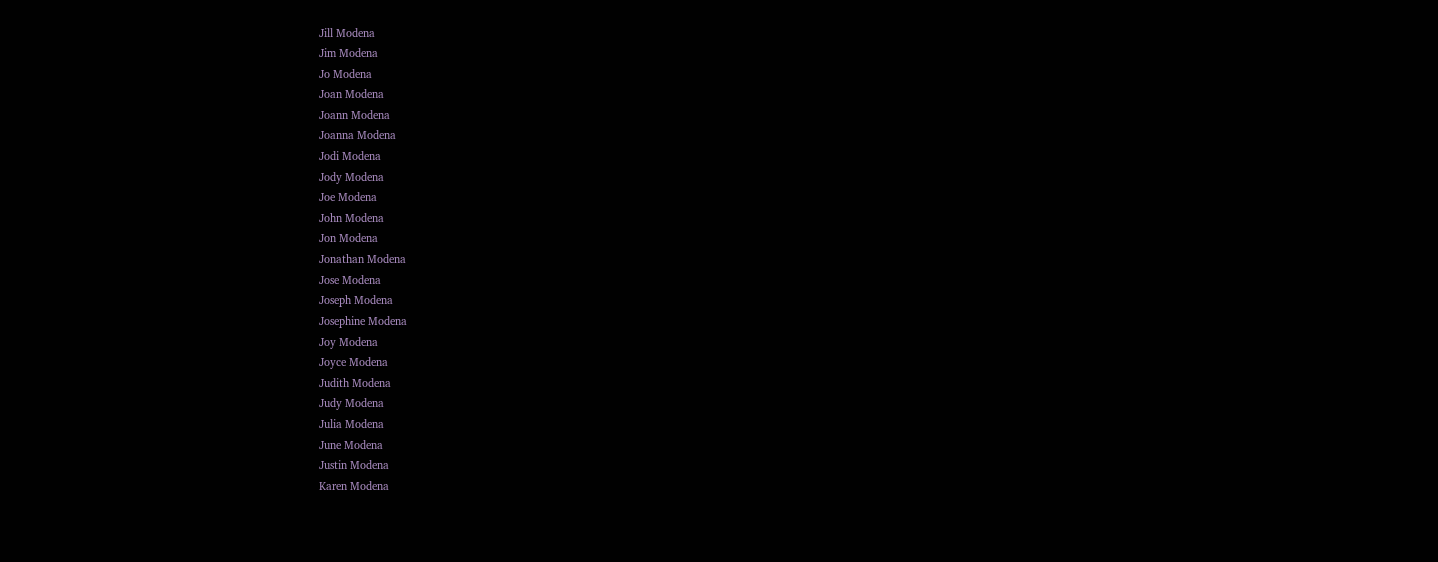Jill Modena
Jim Modena
Jo Modena
Joan Modena
Joann Modena
Joanna Modena
Jodi Modena
Jody Modena
Joe Modena
John Modena
Jon Modena
Jonathan Modena
Jose Modena
Joseph Modena
Josephine Modena
Joy Modena
Joyce Modena
Judith Modena
Judy Modena
Julia Modena
June Modena
Justin Modena
Karen Modena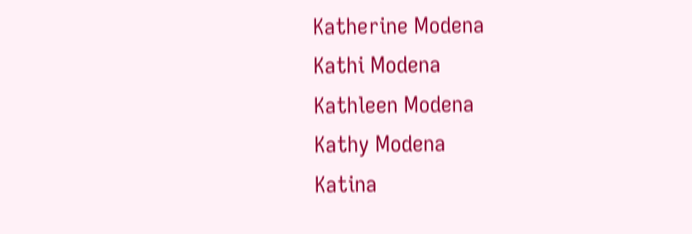Katherine Modena
Kathi Modena
Kathleen Modena
Kathy Modena
Katina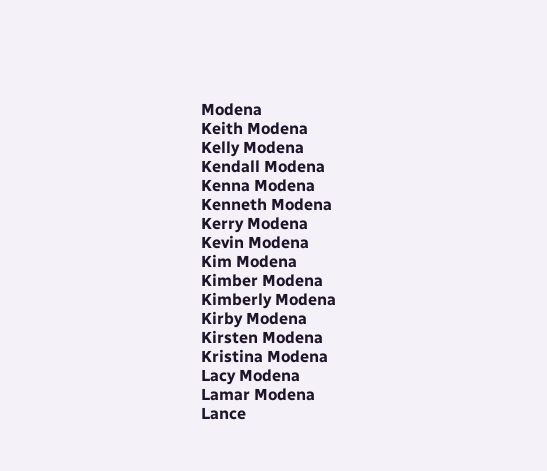Modena
Keith Modena
Kelly Modena
Kendall Modena
Kenna Modena
Kenneth Modena
Kerry Modena
Kevin Modena
Kim Modena
Kimber Modena
Kimberly Modena
Kirby Modena
Kirsten Modena
Kristina Modena
Lacy Modena
Lamar Modena
Lance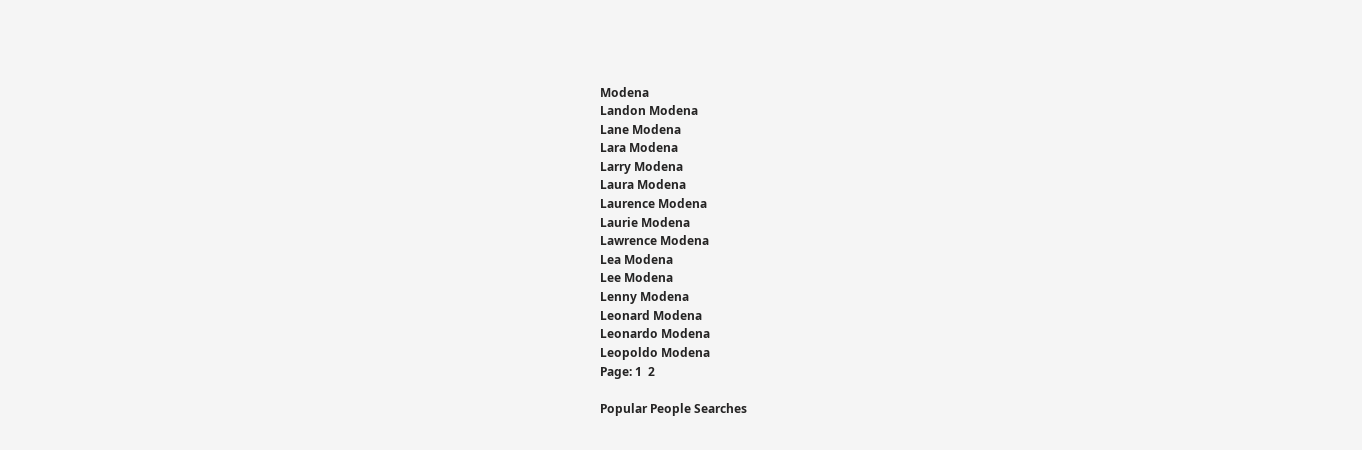Modena
Landon Modena
Lane Modena
Lara Modena
Larry Modena
Laura Modena
Laurence Modena
Laurie Modena
Lawrence Modena
Lea Modena
Lee Modena
Lenny Modena
Leonard Modena
Leonardo Modena
Leopoldo Modena
Page: 1  2

Popular People Searches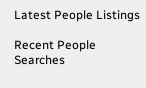Latest People Listings

Recent People Searches